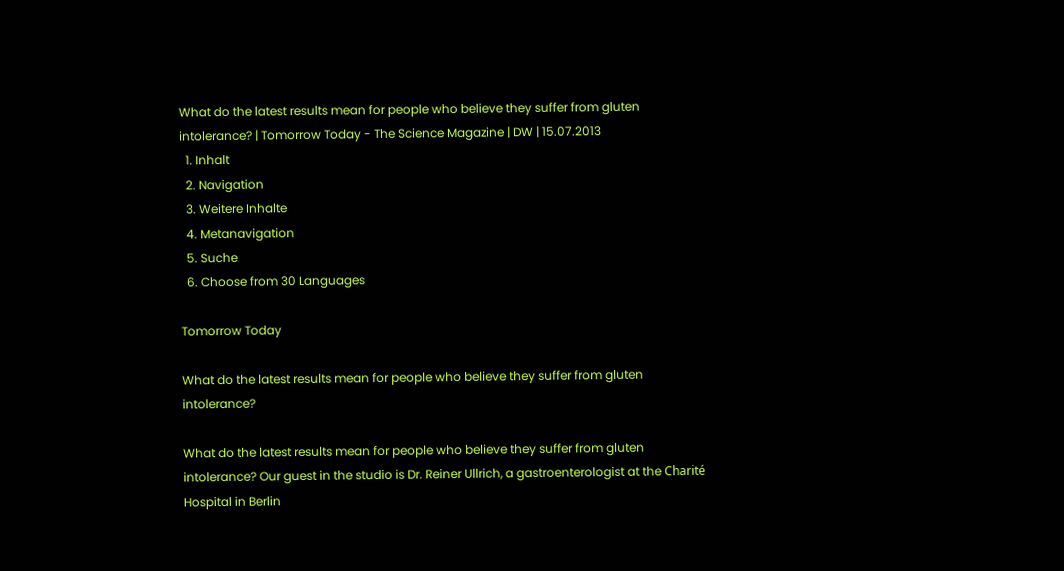What do the latest results mean for people who believe they suffer from gluten intolerance? | Tomorrow Today - The Science Magazine | DW | 15.07.2013
  1. Inhalt
  2. Navigation
  3. Weitere Inhalte
  4. Metanavigation
  5. Suche
  6. Choose from 30 Languages

Tomorrow Today

What do the latest results mean for people who believe they suffer from gluten intolerance?

What do the latest results mean for people who believe they suffer from gluten intolerance? Our guest in the studio is Dr. Reiner Ullrich, a gastroenterologist at the Charité Hospital in Berlin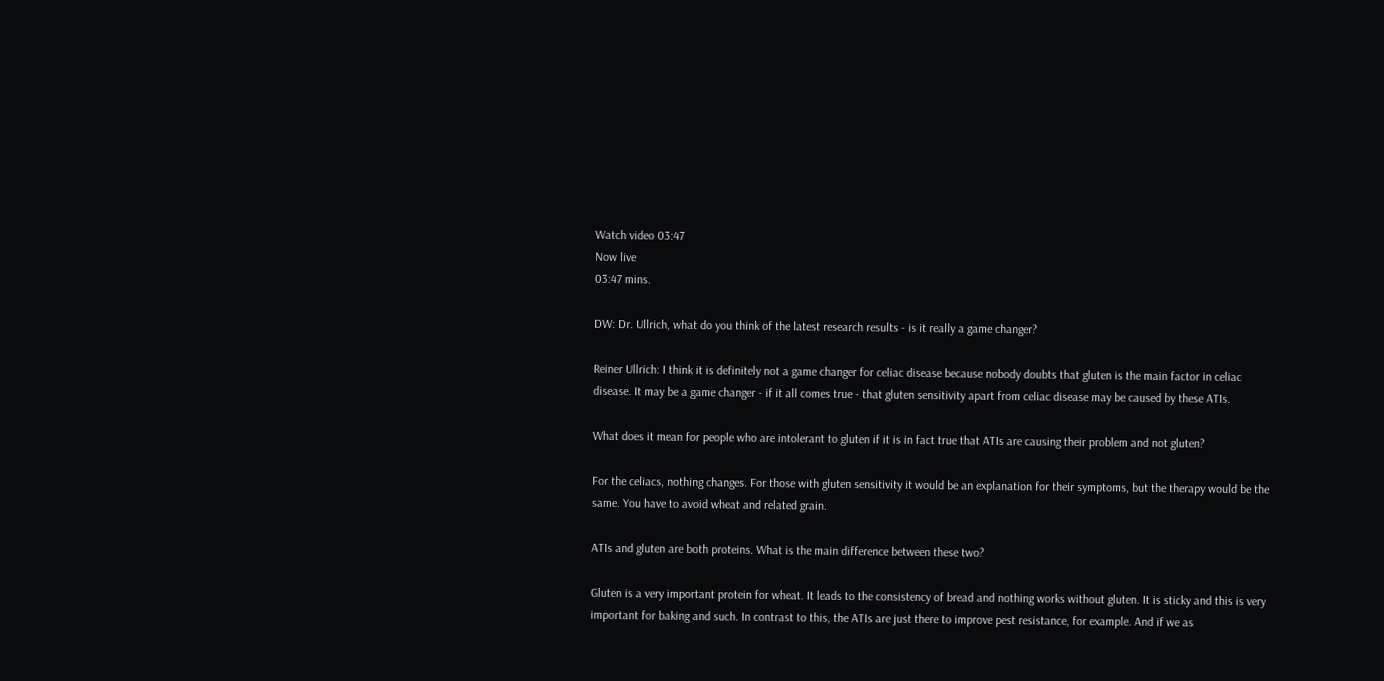Watch video 03:47
Now live
03:47 mins.

DW: Dr. Ullrich, what do you think of the latest research results - is it really a game changer?

Reiner Ullrich: I think it is definitely not a game changer for celiac disease because nobody doubts that gluten is the main factor in celiac disease. It may be a game changer - if it all comes true - that gluten sensitivity apart from celiac disease may be caused by these ATIs.

What does it mean for people who are intolerant to gluten if it is in fact true that ATIs are causing their problem and not gluten?

For the celiacs, nothing changes. For those with gluten sensitivity it would be an explanation for their symptoms, but the therapy would be the same. You have to avoid wheat and related grain.

ATIs and gluten are both proteins. What is the main difference between these two?

Gluten is a very important protein for wheat. It leads to the consistency of bread and nothing works without gluten. It is sticky and this is very important for baking and such. In contrast to this, the ATIs are just there to improve pest resistance, for example. And if we as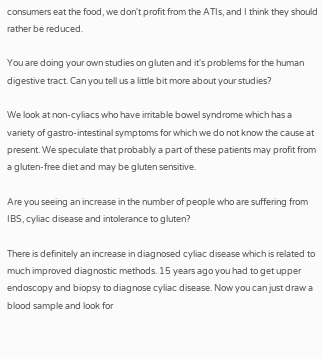consumers eat the food, we don't profit from the ATIs, and I think they should rather be reduced.

You are doing your own studies on gluten and it's problems for the human digestive tract. Can you tell us a little bit more about your studies?

We look at non-cyliacs who have irritable bowel syndrome which has a variety of gastro-intestinal symptoms for which we do not know the cause at present. We speculate that probably a part of these patients may profit from a gluten-free diet and may be gluten sensitive.

Are you seeing an increase in the number of people who are suffering from IBS, cyliac disease and intolerance to gluten?

There is definitely an increase in diagnosed cyliac disease which is related to much improved diagnostic methods. 15 years ago you had to get upper endoscopy and biopsy to diagnose cyliac disease. Now you can just draw a blood sample and look for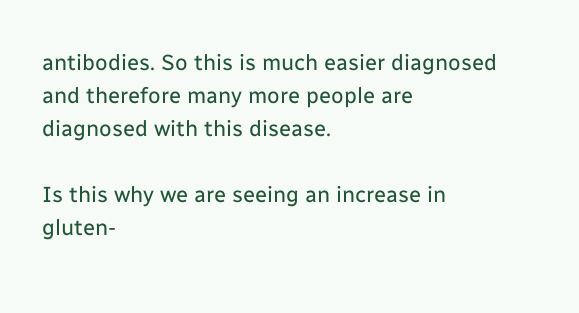antibodies. So this is much easier diagnosed and therefore many more people are diagnosed with this disease.

Is this why we are seeing an increase in gluten-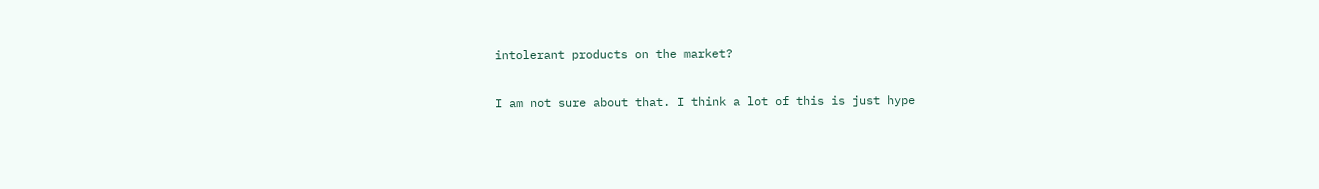intolerant products on the market?

I am not sure about that. I think a lot of this is just hype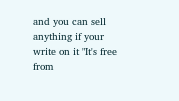and you can sell anything if your write on it "It's free from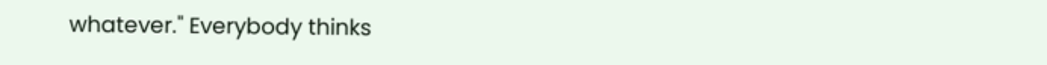whatever." Everybody thinks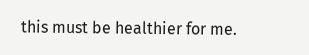this must be healthier for me.